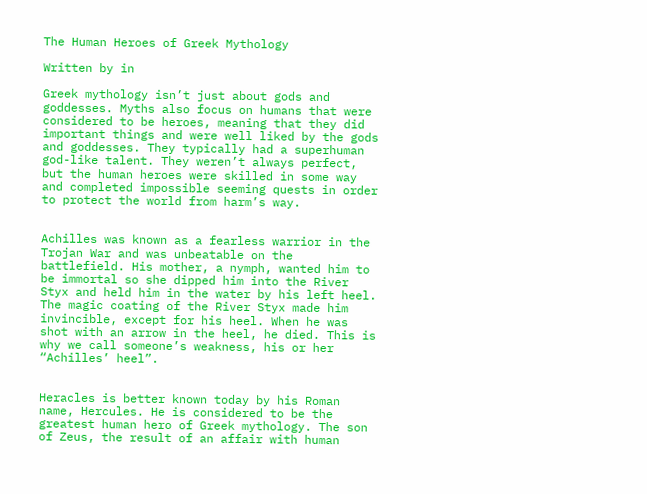The Human Heroes of Greek Mythology

Written by in

Greek mythology isn’t just about gods and goddesses. Myths also focus on humans that were considered to be heroes, meaning that they did important things and were well liked by the gods and goddesses. They typically had a superhuman god-like talent. They weren’t always perfect, but the human heroes were skilled in some way and completed impossible seeming quests in order to protect the world from harm’s way.


Achilles was known as a fearless warrior in the Trojan War and was unbeatable on the battlefield. His mother, a nymph, wanted him to be immortal so she dipped him into the River Styx and held him in the water by his left heel. The magic coating of the River Styx made him invincible, except for his heel. When he was shot with an arrow in the heel, he died. This is why we call someone’s weakness, his or her “Achilles’ heel”.


Heracles is better known today by his Roman name, Hercules. He is considered to be the greatest human hero of Greek mythology. The son of Zeus, the result of an affair with human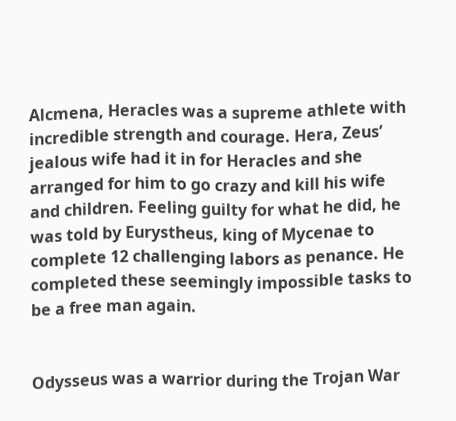Alcmena, Heracles was a supreme athlete with incredible strength and courage. Hera, Zeus’ jealous wife had it in for Heracles and she arranged for him to go crazy and kill his wife and children. Feeling guilty for what he did, he was told by Eurystheus, king of Mycenae to complete 12 challenging labors as penance. He completed these seemingly impossible tasks to be a free man again.


Odysseus was a warrior during the Trojan War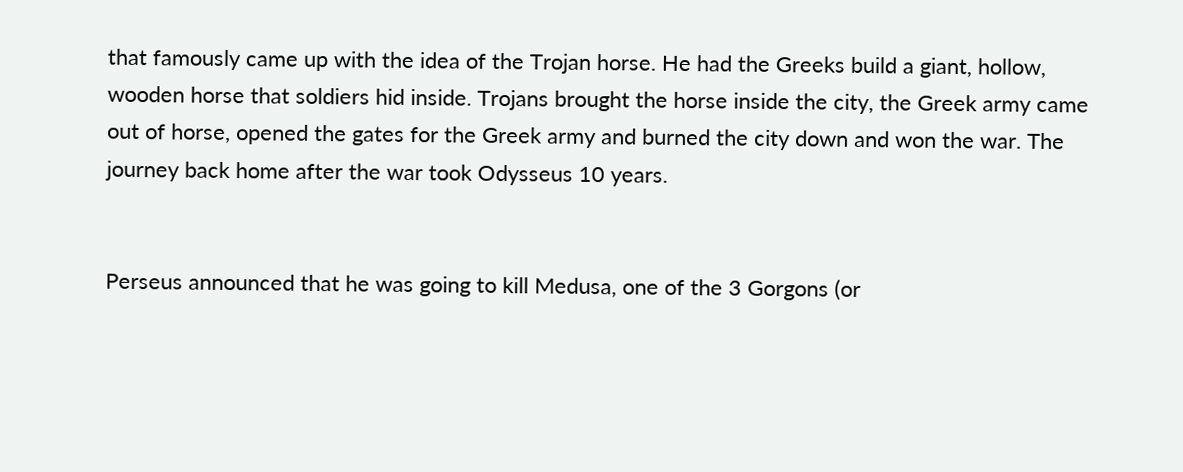that famously came up with the idea of the Trojan horse. He had the Greeks build a giant, hollow, wooden horse that soldiers hid inside. Trojans brought the horse inside the city, the Greek army came out of horse, opened the gates for the Greek army and burned the city down and won the war. The journey back home after the war took Odysseus 10 years.


Perseus announced that he was going to kill Medusa, one of the 3 Gorgons (or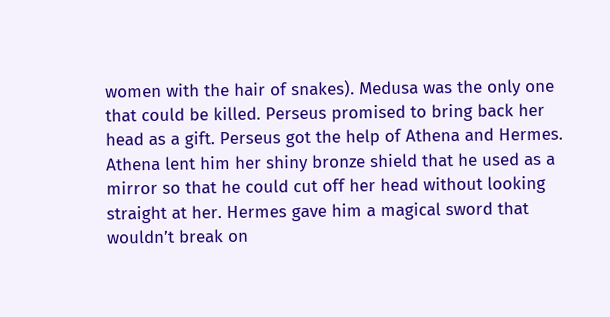women with the hair of snakes). Medusa was the only one that could be killed. Perseus promised to bring back her head as a gift. Perseus got the help of Athena and Hermes. Athena lent him her shiny bronze shield that he used as a mirror so that he could cut off her head without looking straight at her. Hermes gave him a magical sword that wouldn’t break on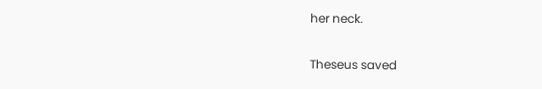her neck.


Theseus saved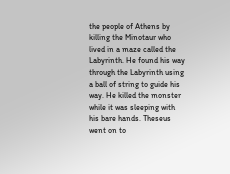the people of Athens by killing the Minotaur who lived in a maze called the Labyrinth. He found his way through the Labyrinth using a ball of string to guide his way. He killed the monster while it was sleeping with his bare hands. Theseus went on to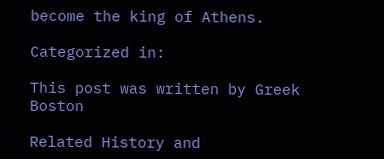become the king of Athens.

Categorized in:

This post was written by Greek Boston

Related History and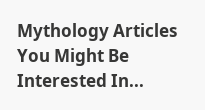Mythology Articles You Might Be Interested In...